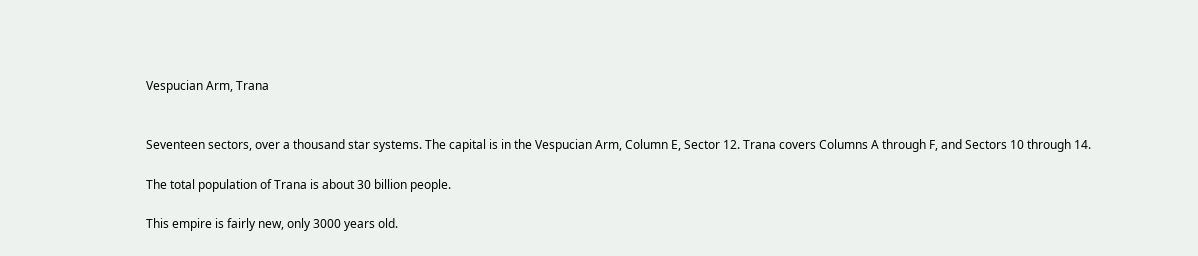Vespucian Arm, Trana


Seventeen sectors, over a thousand star systems. The capital is in the Vespucian Arm, Column E, Sector 12. Trana covers Columns A through F, and Sectors 10 through 14.

The total population of Trana is about 30 billion people.

This empire is fairly new, only 3000 years old.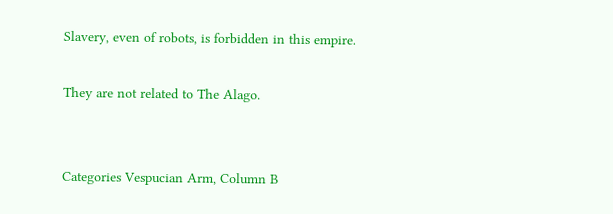Slavery, even of robots, is forbidden in this empire.

They are not related to The Alago.


Categories Vespucian Arm, Column B